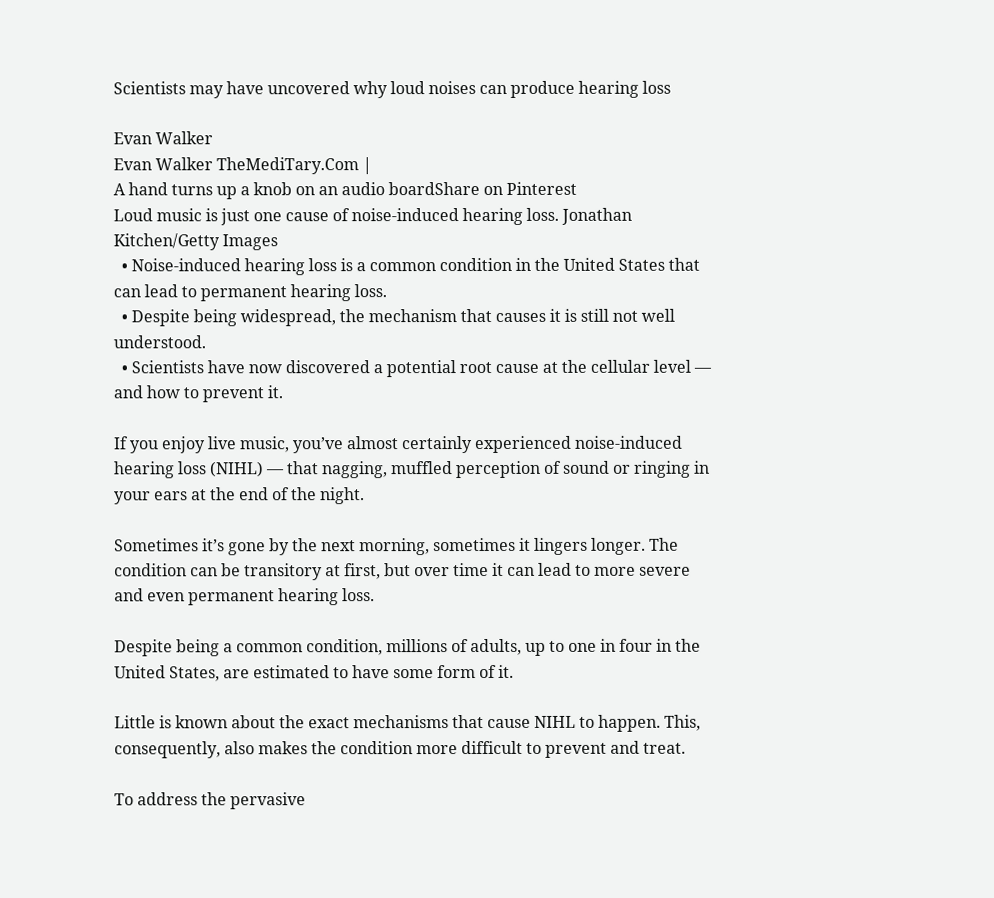Scientists may have uncovered why loud noises can produce hearing loss

Evan Walker
Evan Walker TheMediTary.Com |
A hand turns up a knob on an audio boardShare on Pinterest
Loud music is just one cause of noise-induced hearing loss. Jonathan Kitchen/Getty Images
  • Noise-induced hearing loss is a common condition in the United States that can lead to permanent hearing loss.
  • Despite being widespread, the mechanism that causes it is still not well understood.
  • Scientists have now discovered a potential root cause at the cellular level — and how to prevent it.

If you enjoy live music, you’ve almost certainly experienced noise-induced hearing loss (NIHL) — that nagging, muffled perception of sound or ringing in your ears at the end of the night.

Sometimes it’s gone by the next morning, sometimes it lingers longer. The condition can be transitory at first, but over time it can lead to more severe and even permanent hearing loss.

Despite being a common condition, millions of adults, up to one in four in the United States, are estimated to have some form of it.

Little is known about the exact mechanisms that cause NIHL to happen. This, consequently, also makes the condition more difficult to prevent and treat.

To address the pervasive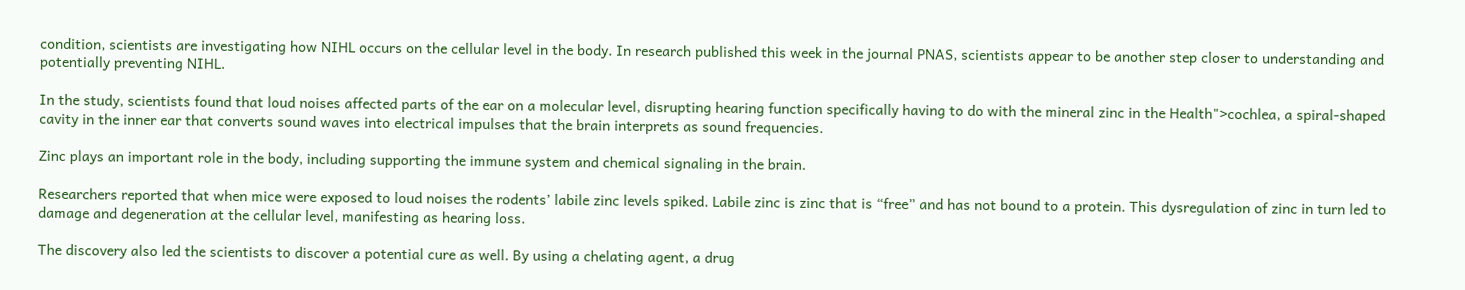condition, scientists are investigating how NIHL occurs on the cellular level in the body. In research published this week in the journal PNAS, scientists appear to be another step closer to understanding and potentially preventing NIHL.

In the study, scientists found that loud noises affected parts of the ear on a molecular level, disrupting hearing function specifically having to do with the mineral zinc in the Health">cochlea, a spiral-shaped cavity in the inner ear that converts sound waves into electrical impulses that the brain interprets as sound frequencies.

Zinc plays an important role in the body, including supporting the immune system and chemical signaling in the brain.

Researchers reported that when mice were exposed to loud noises the rodents’ labile zinc levels spiked. Labile zinc is zinc that is “free” and has not bound to a protein. This dysregulation of zinc in turn led to damage and degeneration at the cellular level, manifesting as hearing loss.

The discovery also led the scientists to discover a potential cure as well. By using a chelating agent, a drug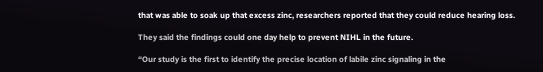that was able to soak up that excess zinc, researchers reported that they could reduce hearing loss.

They said the findings could one day help to prevent NIHL in the future.

“Our study is the first to identify the precise location of labile zinc signaling in the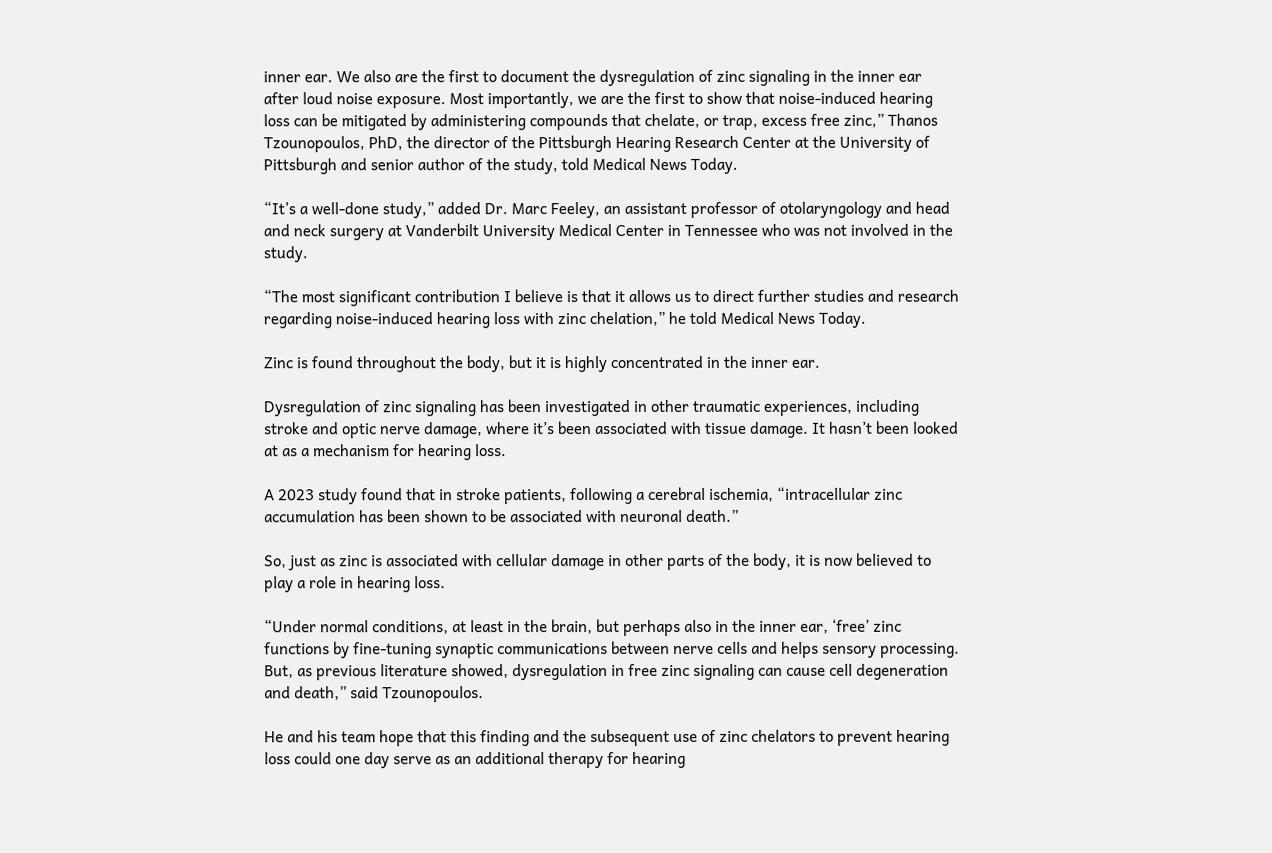inner ear. We also are the first to document the dysregulation of zinc signaling in the inner ear after loud noise exposure. Most importantly, we are the first to show that noise-induced hearing loss can be mitigated by administering compounds that chelate, or trap, excess free zinc,” Thanos Tzounopoulos, PhD, the director of the Pittsburgh Hearing Research Center at the University of Pittsburgh and senior author of the study, told Medical News Today.

“It’s a well-done study,” added Dr. Marc Feeley, an assistant professor of otolaryngology and head and neck surgery at Vanderbilt University Medical Center in Tennessee who was not involved in the study.

“The most significant contribution I believe is that it allows us to direct further studies and research regarding noise-induced hearing loss with zinc chelation,” he told Medical News Today.

Zinc is found throughout the body, but it is highly concentrated in the inner ear.

Dysregulation of zinc signaling has been investigated in other traumatic experiences, including stroke and optic nerve damage, where it’s been associated with tissue damage. It hasn’t been looked at as a mechanism for hearing loss.

A 2023 study found that in stroke patients, following a cerebral ischemia, “intracellular zinc accumulation has been shown to be associated with neuronal death.”

So, just as zinc is associated with cellular damage in other parts of the body, it is now believed to play a role in hearing loss.

“Under normal conditions, at least in the brain, but perhaps also in the inner ear, ‘free’ zinc functions by fine-tuning synaptic communications between nerve cells and helps sensory processing. But, as previous literature showed, dysregulation in free zinc signaling can cause cell degeneration and death,” said Tzounopoulos.

He and his team hope that this finding and the subsequent use of zinc chelators to prevent hearing loss could one day serve as an additional therapy for hearing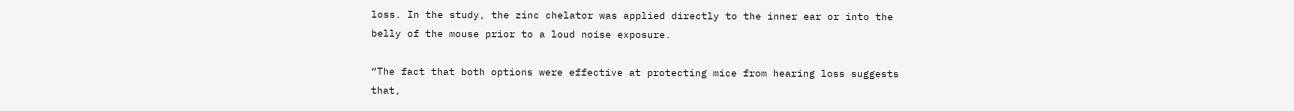loss. In the study, the zinc chelator was applied directly to the inner ear or into the belly of the mouse prior to a loud noise exposure.

“The fact that both options were effective at protecting mice from hearing loss suggests that,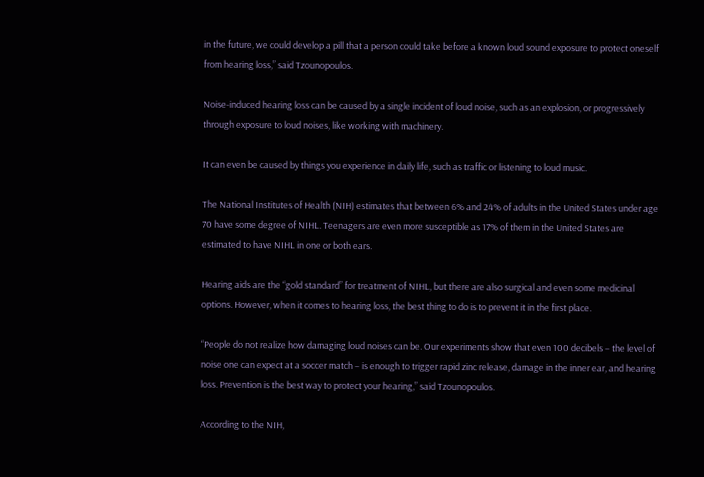in the future, we could develop a pill that a person could take before a known loud sound exposure to protect oneself from hearing loss,” said Tzounopoulos.

Noise-induced hearing loss can be caused by a single incident of loud noise, such as an explosion, or progressively through exposure to loud noises, like working with machinery.

It can even be caused by things you experience in daily life, such as traffic or listening to loud music.

The National Institutes of Health (NIH) estimates that between 6% and 24% of adults in the United States under age 70 have some degree of NIHL. Teenagers are even more susceptible as 17% of them in the United States are estimated to have NIHL in one or both ears.

Hearing aids are the “gold standard” for treatment of NIHL, but there are also surgical and even some medicinal options. However, when it comes to hearing loss, the best thing to do is to prevent it in the first place.

“People do not realize how damaging loud noises can be. Our experiments show that even 100 decibels – the level of noise one can expect at a soccer match – is enough to trigger rapid zinc release, damage in the inner ear, and hearing loss. Prevention is the best way to protect your hearing,” said Tzounopoulos.

According to the NIH,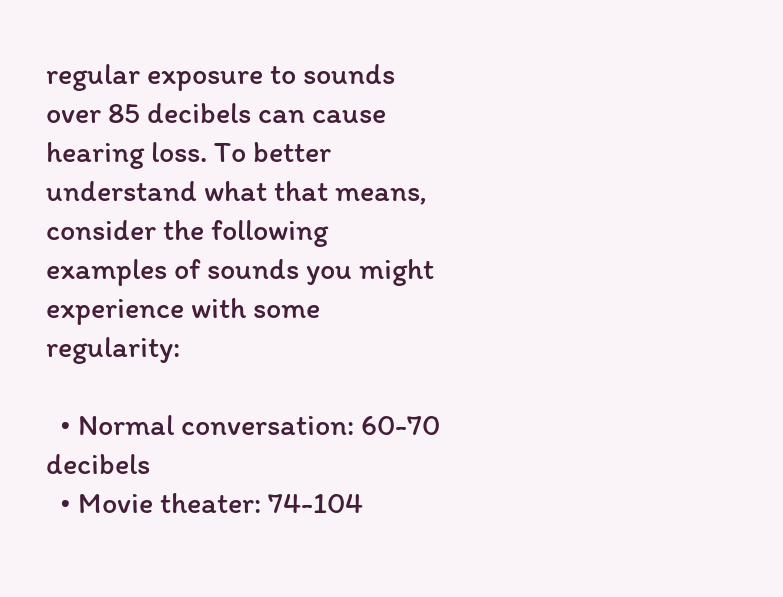regular exposure to sounds over 85 decibels can cause hearing loss. To better understand what that means, consider the following examples of sounds you might experience with some regularity:

  • Normal conversation: 60-70 decibels
  • Movie theater: 74-104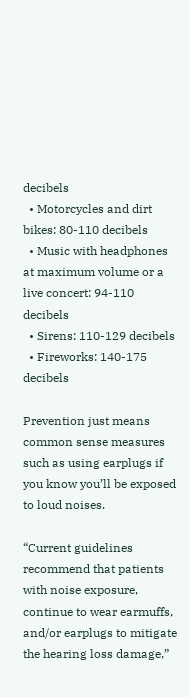decibels
  • Motorcycles and dirt bikes: 80-110 decibels
  • Music with headphones at maximum volume or a live concert: 94-110 decibels
  • Sirens: 110-129 decibels
  • Fireworks: 140-175 decibels

Prevention just means common sense measures such as using earplugs if you know you’ll be exposed to loud noises.

“Current guidelines recommend that patients with noise exposure, continue to wear earmuffs, and/or earplugs to mitigate the hearing loss damage,”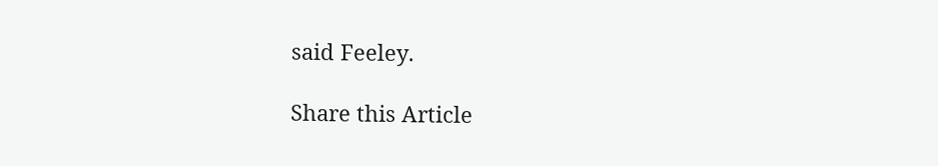said Feeley.

Share this Article